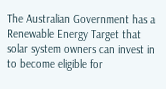The Australian Government has a Renewable Energy Target that solar system owners can invest in to become eligible for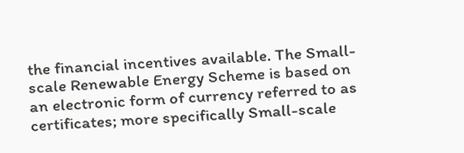the financial incentives available. The Small-scale Renewable Energy Scheme is based on an electronic form of currency referred to as certificates; more specifically Small-scale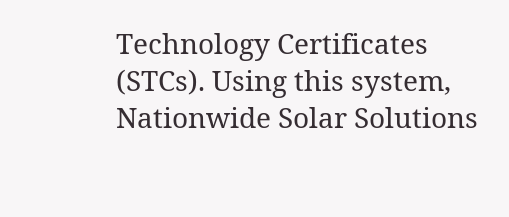Technology Certificates (STCs). Using this system, Nationwide Solar Solutions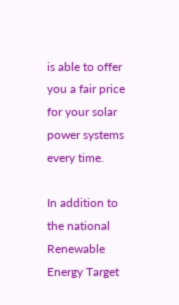is able to offer you a fair price for your solar power systems every time.

In addition to the national Renewable Energy Target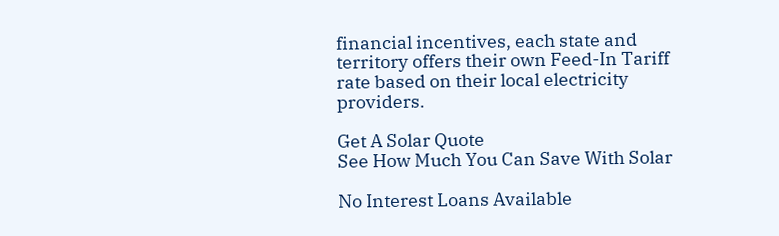financial incentives, each state and territory offers their own Feed-In Tariff rate based on their local electricity providers.

Get A Solar Quote
See How Much You Can Save With Solar

No Interest Loans Available